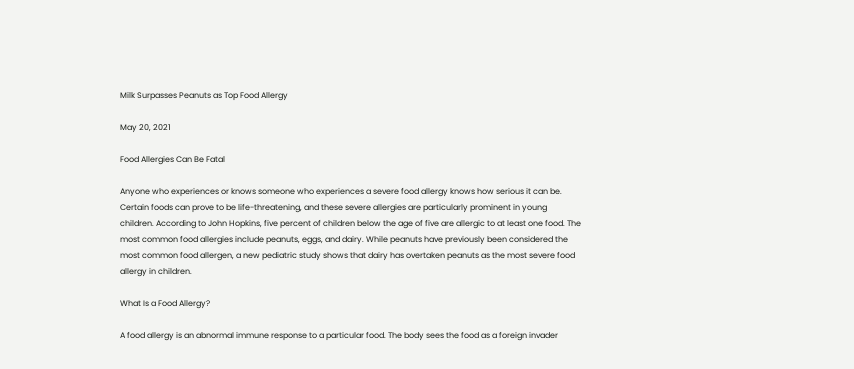Milk Surpasses Peanuts as Top Food Allergy

May 20, 2021

Food Allergies Can Be Fatal

Anyone who experiences or knows someone who experiences a severe food allergy knows how serious it can be. Certain foods can prove to be life-threatening, and these severe allergies are particularly prominent in young children. According to John Hopkins, five percent of children below the age of five are allergic to at least one food. The most common food allergies include peanuts, eggs, and dairy. While peanuts have previously been considered the most common food allergen, a new pediatric study shows that dairy has overtaken peanuts as the most severe food allergy in children.

What Is a Food Allergy?

A food allergy is an abnormal immune response to a particular food. The body sees the food as a foreign invader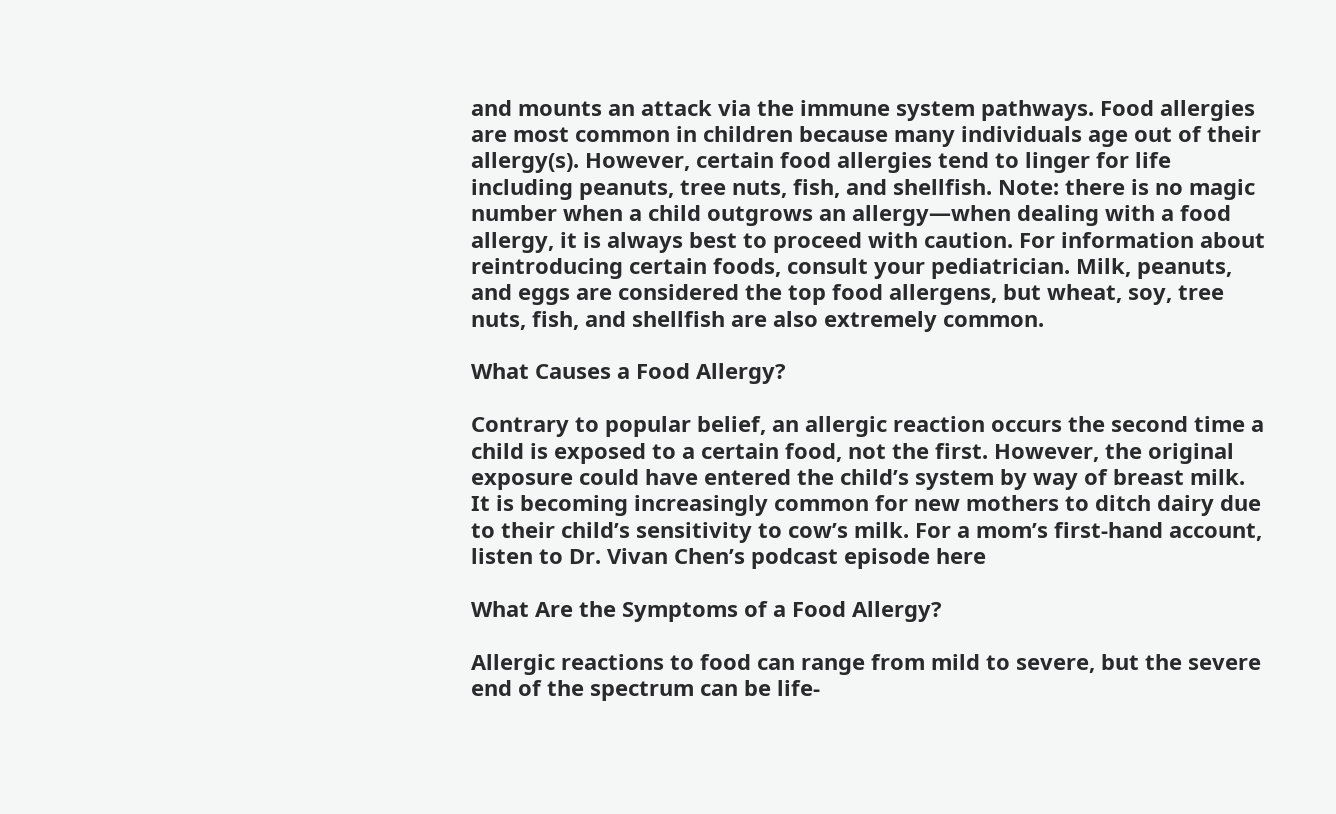and mounts an attack via the immune system pathways. Food allergies are most common in children because many individuals age out of their allergy(s). However, certain food allergies tend to linger for life including peanuts, tree nuts, fish, and shellfish. Note: there is no magic number when a child outgrows an allergy—when dealing with a food allergy, it is always best to proceed with caution. For information about reintroducing certain foods, consult your pediatrician. Milk, peanuts, and eggs are considered the top food allergens, but wheat, soy, tree nuts, fish, and shellfish are also extremely common.

What Causes a Food Allergy?

Contrary to popular belief, an allergic reaction occurs the second time a child is exposed to a certain food, not the first. However, the original exposure could have entered the child’s system by way of breast milk. It is becoming increasingly common for new mothers to ditch dairy due to their child’s sensitivity to cow’s milk. For a mom’s first-hand account, listen to Dr. Vivan Chen’s podcast episode here

What Are the Symptoms of a Food Allergy?

Allergic reactions to food can range from mild to severe, but the severe end of the spectrum can be life-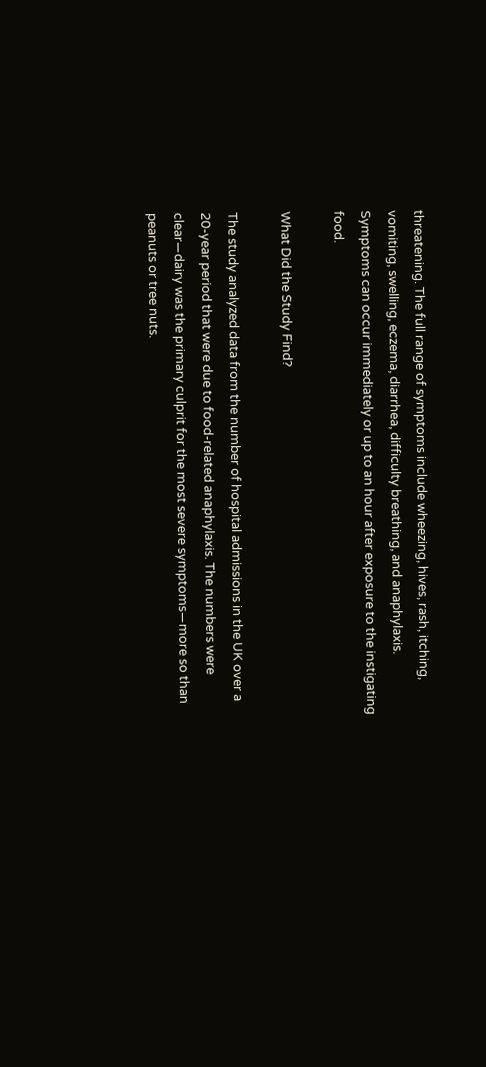threatening. The full range of symptoms include wheezing, hives, rash, itching, vomiting, swelling, eczema, diarrhea, difficulty breathing, and anaphylaxis. Symptoms can occur immediately or up to an hour after exposure to the instigating food.

What Did the Study Find?

The study analyzed data from the number of hospital admissions in the UK over a 20-year period that were due to food-related anaphylaxis. The numbers were clear—dairy was the primary culprit for the most severe symptoms—more so than peanuts or tree nuts.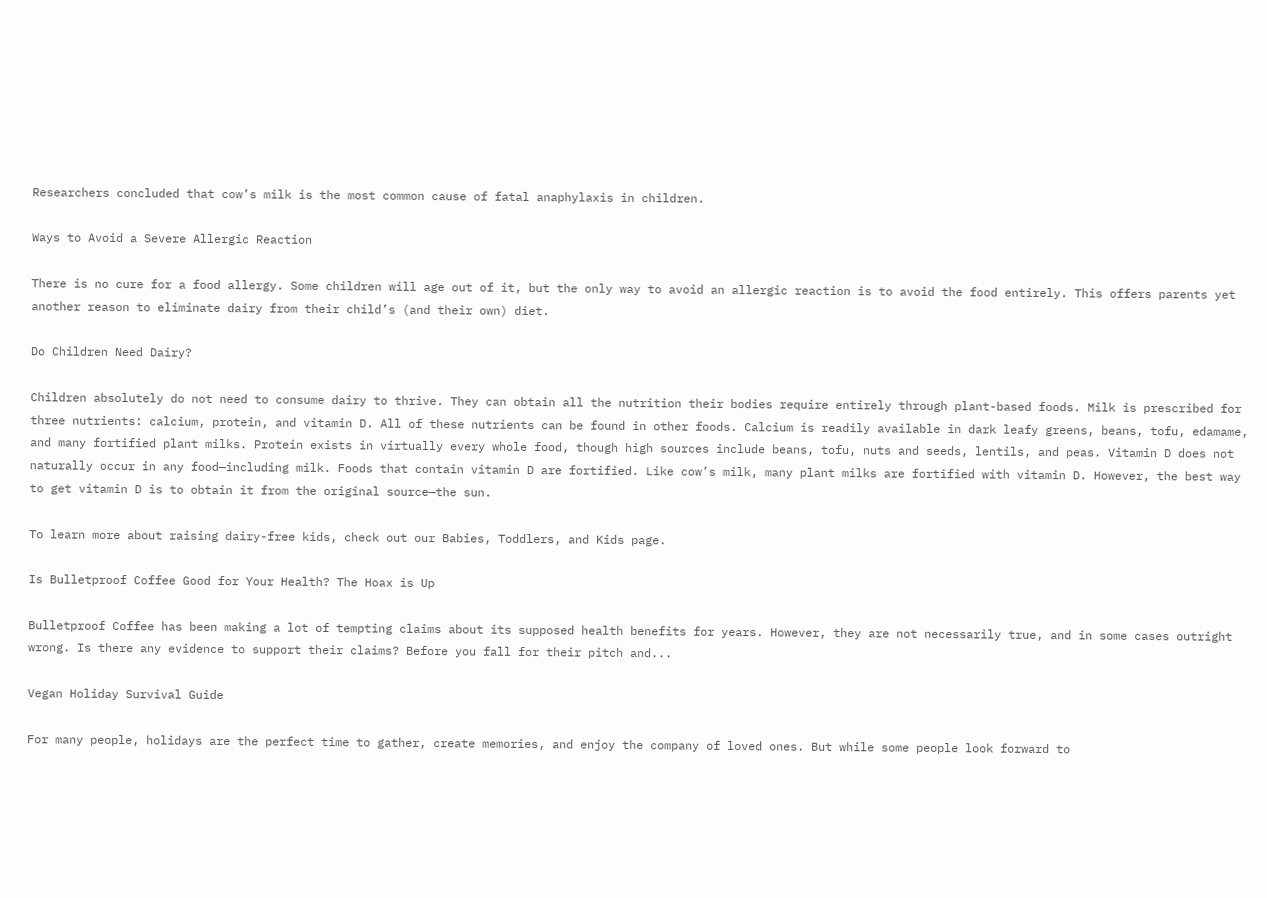Researchers concluded that cow’s milk is the most common cause of fatal anaphylaxis in children.

Ways to Avoid a Severe Allergic Reaction

There is no cure for a food allergy. Some children will age out of it, but the only way to avoid an allergic reaction is to avoid the food entirely. This offers parents yet another reason to eliminate dairy from their child’s (and their own) diet.

Do Children Need Dairy?

Children absolutely do not need to consume dairy to thrive. They can obtain all the nutrition their bodies require entirely through plant-based foods. Milk is prescribed for three nutrients: calcium, protein, and vitamin D. All of these nutrients can be found in other foods. Calcium is readily available in dark leafy greens, beans, tofu, edamame, and many fortified plant milks. Protein exists in virtually every whole food, though high sources include beans, tofu, nuts and seeds, lentils, and peas. Vitamin D does not naturally occur in any food—including milk. Foods that contain vitamin D are fortified. Like cow’s milk, many plant milks are fortified with vitamin D. However, the best way to get vitamin D is to obtain it from the original source—the sun.

To learn more about raising dairy-free kids, check out our Babies, Toddlers, and Kids page.

Is Bulletproof Coffee Good for Your Health? The Hoax is Up

Bulletproof Coffee has been making a lot of tempting claims about its supposed health benefits for years. However, they are not necessarily true, and in some cases outright wrong. Is there any evidence to support their claims? Before you fall for their pitch and...

Vegan Holiday Survival Guide

For many people, holidays are the perfect time to gather, create memories, and enjoy the company of loved ones. But while some people look forward to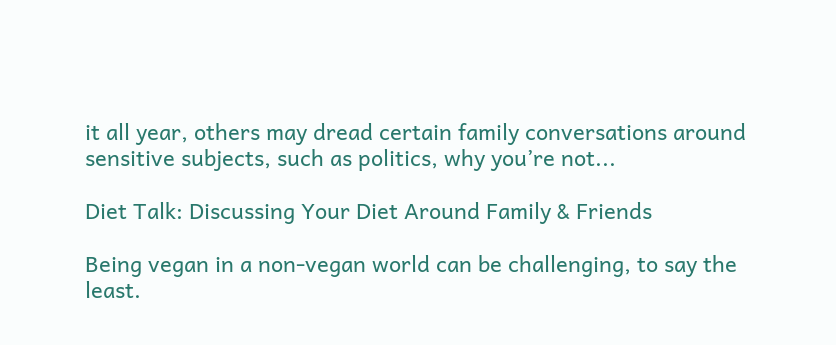it all year, others may dread certain family conversations around sensitive subjects, such as politics, why you’re not...

Diet Talk: Discussing Your Diet Around Family & Friends

Being vegan in a non-vegan world can be challenging, to say the least.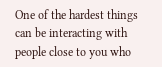One of the hardest things can be interacting with people close to you who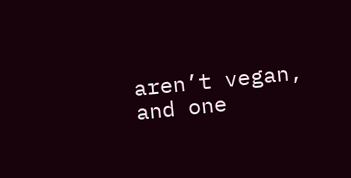aren’t vegan, and one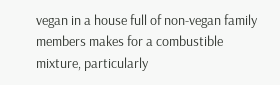vegan in a house full of non-vegan family members makes for a combustible mixture, particularly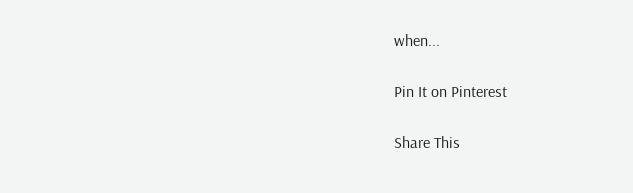when...

Pin It on Pinterest

Share This